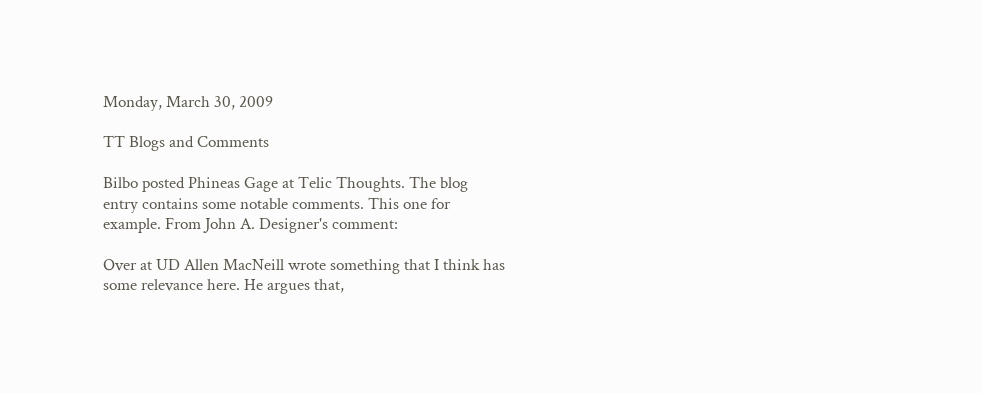Monday, March 30, 2009

TT Blogs and Comments

Bilbo posted Phineas Gage at Telic Thoughts. The blog entry contains some notable comments. This one for example. From John A. Designer's comment:

Over at UD Allen MacNeill wrote something that I think has some relevance here. He argues that,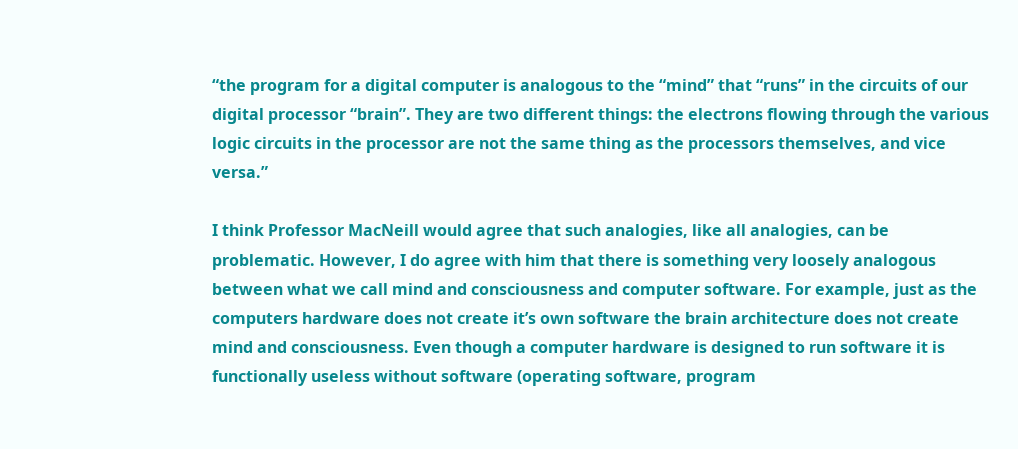“the program for a digital computer is analogous to the “mind” that “runs” in the circuits of our digital processor “brain”. They are two different things: the electrons flowing through the various logic circuits in the processor are not the same thing as the processors themselves, and vice versa.”

I think Professor MacNeill would agree that such analogies, like all analogies, can be problematic. However, I do agree with him that there is something very loosely analogous between what we call mind and consciousness and computer software. For example, just as the computers hardware does not create it’s own software the brain architecture does not create mind and consciousness. Even though a computer hardware is designed to run software it is functionally useless without software (operating software, program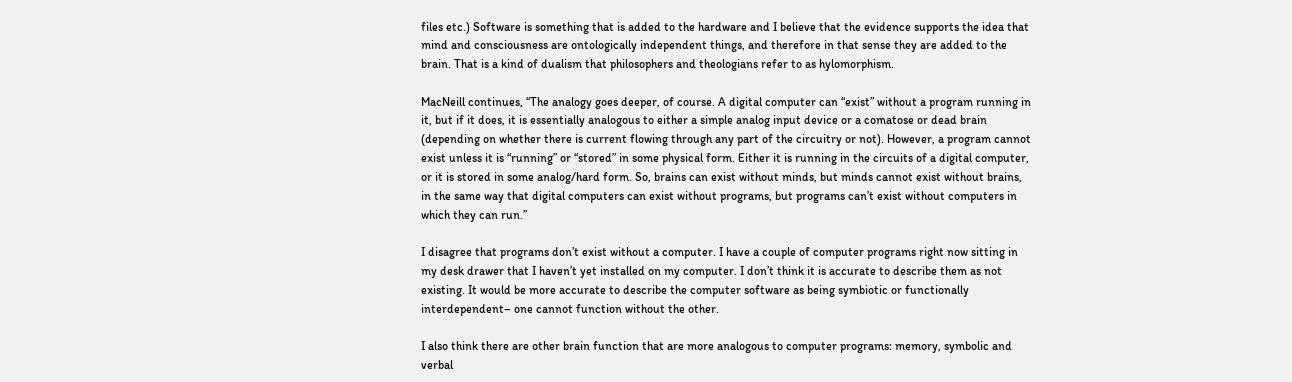files etc.) Software is something that is added to the hardware and I believe that the evidence supports the idea that mind and consciousness are ontologically independent things, and therefore in that sense they are added to the brain. That is a kind of dualism that philosophers and theologians refer to as hylomorphism.

MacNeill continues, “The analogy goes deeper, of course. A digital computer can “exist” without a program running in it, but if it does, it is essentially analogous to either a simple analog input device or a comatose or dead brain (depending on whether there is current flowing through any part of the circuitry or not). However, a program cannot exist unless it is “running” or “stored” in some physical form. Either it is running in the circuits of a digital computer, or it is stored in some analog/hard form. So, brains can exist without minds, but minds cannot exist without brains, in the same way that digital computers can exist without programs, but programs can’t exist without computers in which they can run.”

I disagree that programs don’t exist without a computer. I have a couple of computer programs right now sitting in my desk drawer that I haven’t yet installed on my computer. I don’t think it is accurate to describe them as not existing. It would be more accurate to describe the computer software as being symbiotic or functionally interdependent– one cannot function without the other.

I also think there are other brain function that are more analogous to computer programs: memory, symbolic and verbal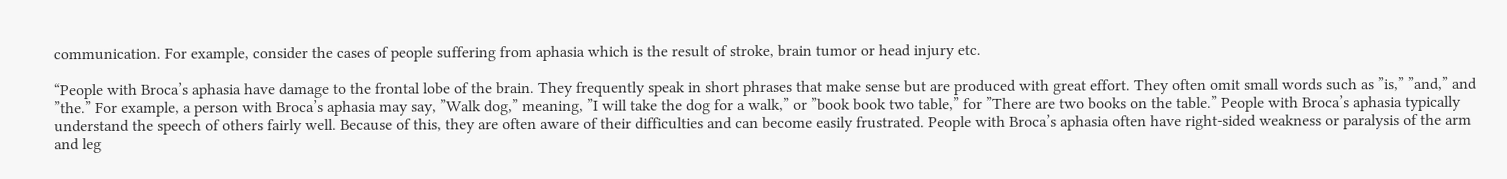communication. For example, consider the cases of people suffering from aphasia which is the result of stroke, brain tumor or head injury etc.

“People with Broca’s aphasia have damage to the frontal lobe of the brain. They frequently speak in short phrases that make sense but are produced with great effort. They often omit small words such as ”is,” ”and,” and ”the.” For example, a person with Broca’s aphasia may say, ”Walk dog,” meaning, ”I will take the dog for a walk,” or ”book book two table,” for ”There are two books on the table.” People with Broca’s aphasia typically understand the speech of others fairly well. Because of this, they are often aware of their difficulties and can become easily frustrated. People with Broca’s aphasia often have right-sided weakness or paralysis of the arm and leg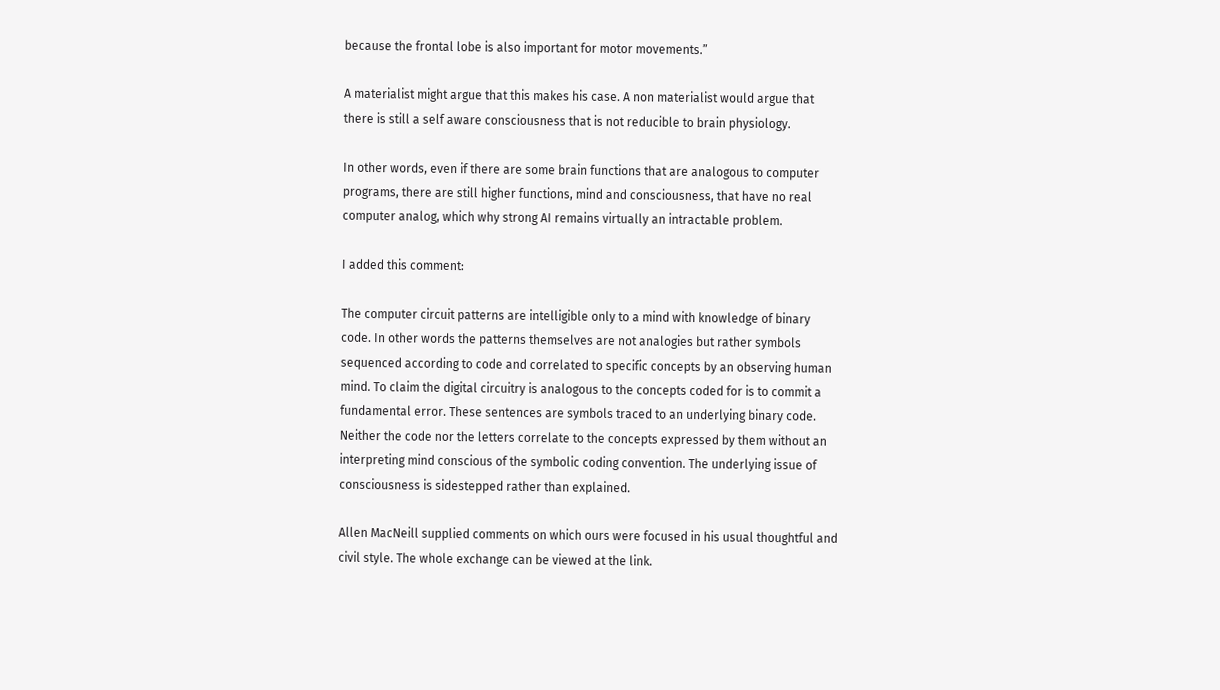because the frontal lobe is also important for motor movements.”

A materialist might argue that this makes his case. A non materialist would argue that there is still a self aware consciousness that is not reducible to brain physiology.

In other words, even if there are some brain functions that are analogous to computer programs, there are still higher functions, mind and consciousness, that have no real computer analog, which why strong AI remains virtually an intractable problem.

I added this comment:

The computer circuit patterns are intelligible only to a mind with knowledge of binary code. In other words the patterns themselves are not analogies but rather symbols sequenced according to code and correlated to specific concepts by an observing human mind. To claim the digital circuitry is analogous to the concepts coded for is to commit a fundamental error. These sentences are symbols traced to an underlying binary code. Neither the code nor the letters correlate to the concepts expressed by them without an interpreting mind conscious of the symbolic coding convention. The underlying issue of consciousness is sidestepped rather than explained.

Allen MacNeill supplied comments on which ours were focused in his usual thoughtful and civil style. The whole exchange can be viewed at the link.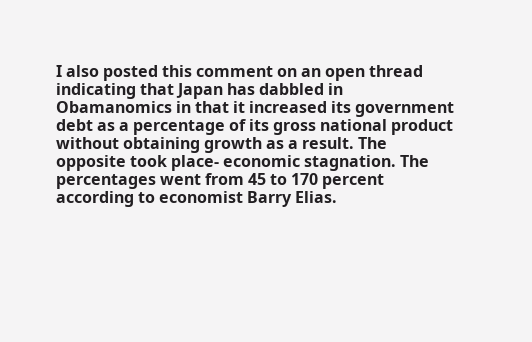I also posted this comment on an open thread indicating that Japan has dabbled in Obamanomics in that it increased its government debt as a percentage of its gross national product without obtaining growth as a result. The opposite took place- economic stagnation. The percentages went from 45 to 170 percent according to economist Barry Elias.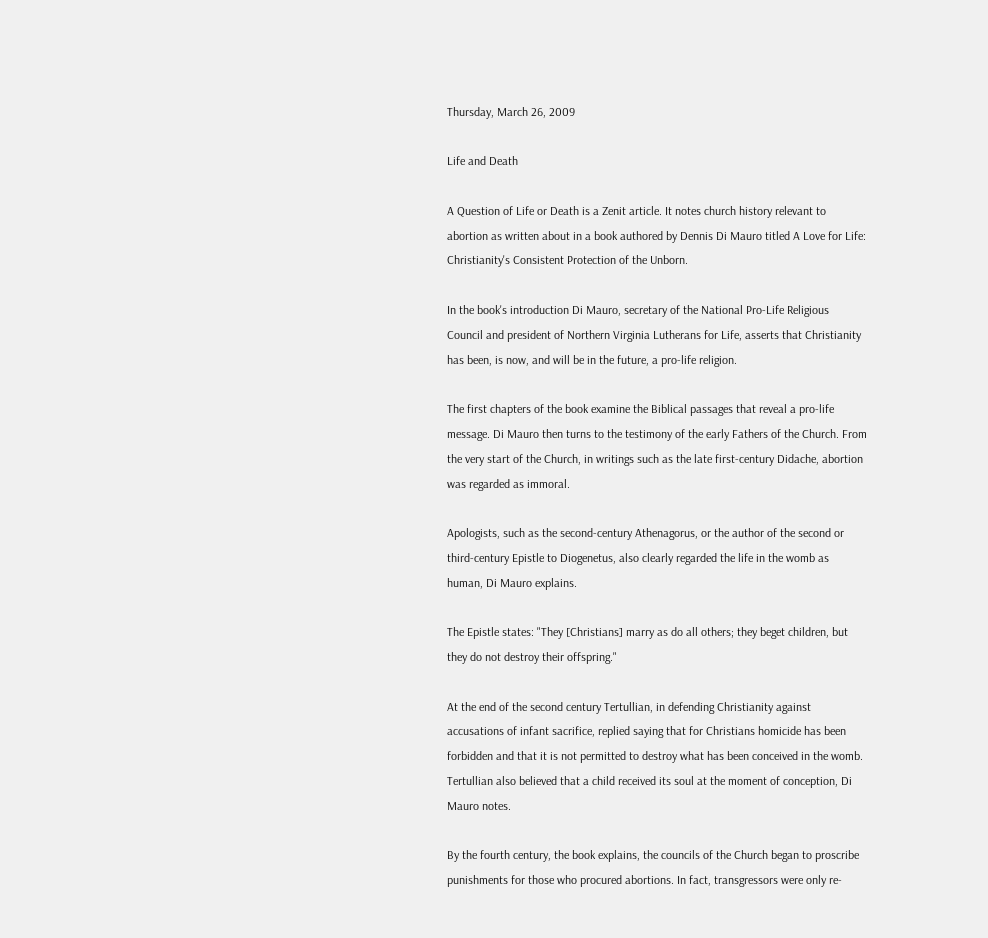Thursday, March 26, 2009

Life and Death

A Question of Life or Death is a Zenit article. It notes church history relevant to abortion as written about in a book authored by Dennis Di Mauro titled A Love for Life: Christianity's Consistent Protection of the Unborn.

In the book's introduction Di Mauro, secretary of the National Pro-Life Religious Council and president of Northern Virginia Lutherans for Life, asserts that Christianity has been, is now, and will be in the future, a pro-life religion.

The first chapters of the book examine the Biblical passages that reveal a pro-life message. Di Mauro then turns to the testimony of the early Fathers of the Church. From the very start of the Church, in writings such as the late first-century Didache, abortion was regarded as immoral.

Apologists, such as the second-century Athenagorus, or the author of the second or third-century Epistle to Diogenetus, also clearly regarded the life in the womb as human, Di Mauro explains.

The Epistle states: "They [Christians] marry as do all others; they beget children, but they do not destroy their offspring."

At the end of the second century Tertullian, in defending Christianity against accusations of infant sacrifice, replied saying that for Christians homicide has been forbidden and that it is not permitted to destroy what has been conceived in the womb. Tertullian also believed that a child received its soul at the moment of conception, Di Mauro notes.

By the fourth century, the book explains, the councils of the Church began to proscribe punishments for those who procured abortions. In fact, transgressors were only re-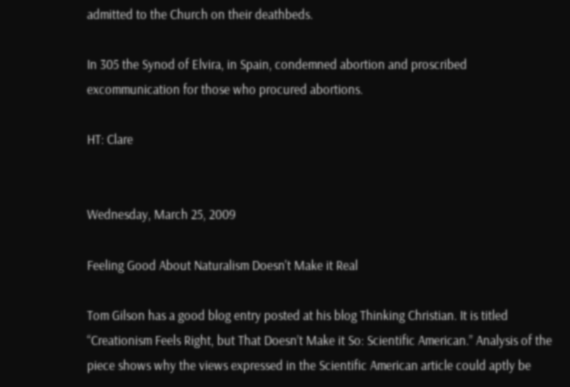admitted to the Church on their deathbeds.

In 305 the Synod of Elvira, in Spain, condemned abortion and proscribed excommunication for those who procured abortions.

HT: Clare


Wednesday, March 25, 2009

Feeling Good About Naturalism Doesn't Make it Real

Tom Gilson has a good blog entry posted at his blog Thinking Christian. It is titled “Creationism Feels Right, but That Doesn’t Make it So: Scientific American.” Analysis of the piece shows why the views expressed in the Scientific American article could aptly be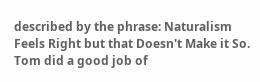described by the phrase: Naturalism Feels Right but that Doesn't Make it So. Tom did a good job of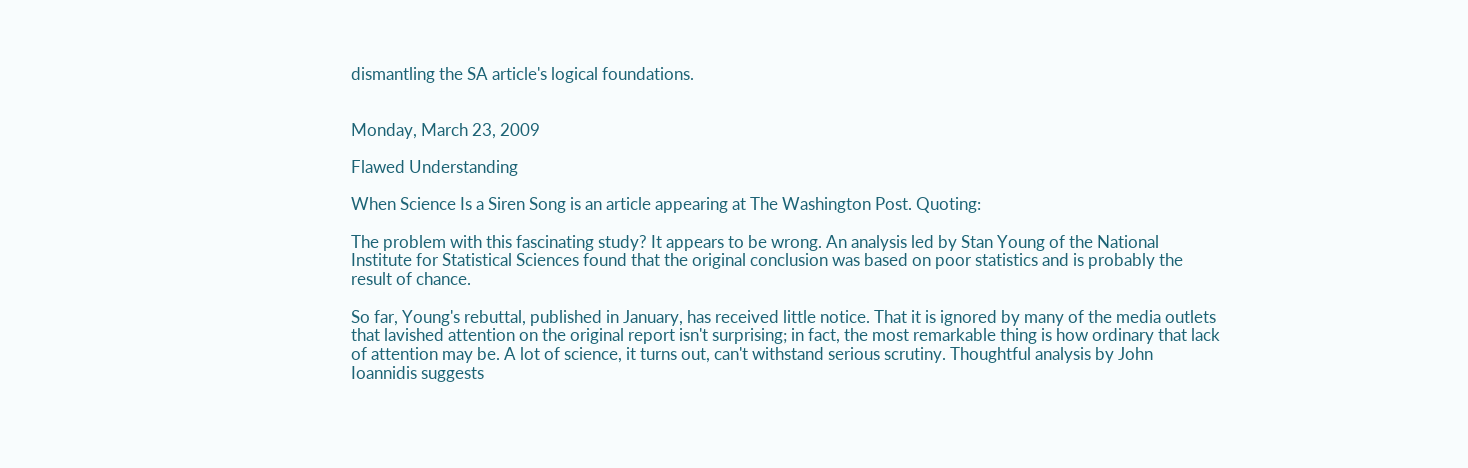dismantling the SA article's logical foundations.


Monday, March 23, 2009

Flawed Understanding

When Science Is a Siren Song is an article appearing at The Washington Post. Quoting:

The problem with this fascinating study? It appears to be wrong. An analysis led by Stan Young of the National Institute for Statistical Sciences found that the original conclusion was based on poor statistics and is probably the result of chance.

So far, Young's rebuttal, published in January, has received little notice. That it is ignored by many of the media outlets that lavished attention on the original report isn't surprising; in fact, the most remarkable thing is how ordinary that lack of attention may be. A lot of science, it turns out, can't withstand serious scrutiny. Thoughtful analysis by John Ioannidis suggests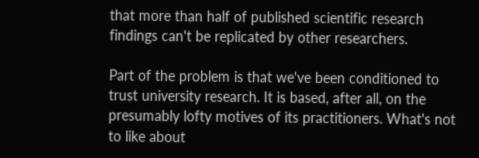that more than half of published scientific research findings can't be replicated by other researchers.

Part of the problem is that we've been conditioned to trust university research. It is based, after all, on the presumably lofty motives of its practitioners. What's not to like about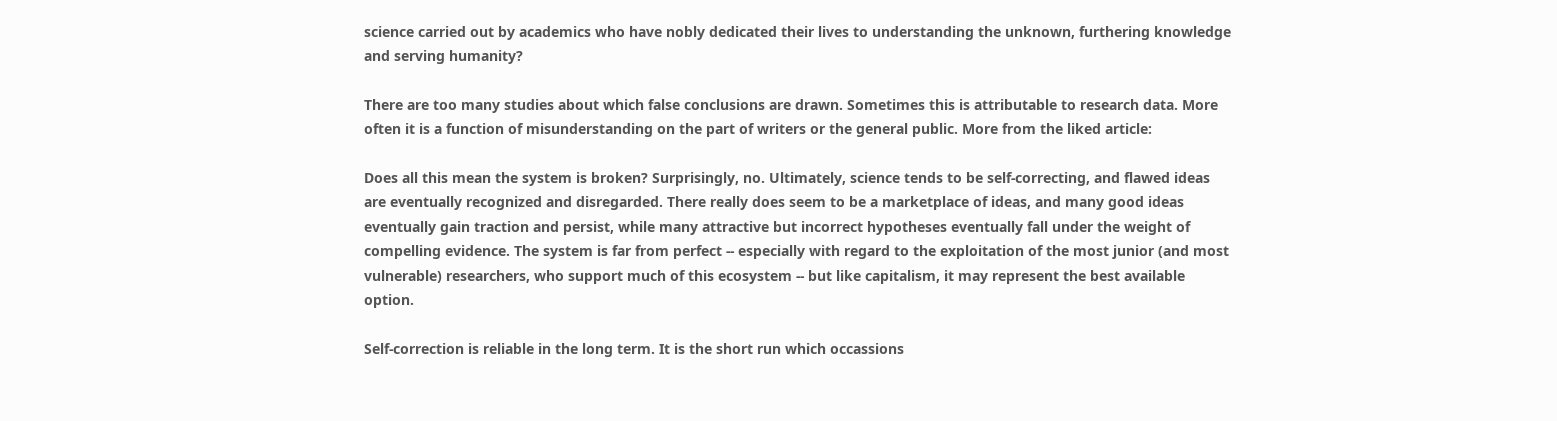science carried out by academics who have nobly dedicated their lives to understanding the unknown, furthering knowledge and serving humanity?

There are too many studies about which false conclusions are drawn. Sometimes this is attributable to research data. More often it is a function of misunderstanding on the part of writers or the general public. More from the liked article:

Does all this mean the system is broken? Surprisingly, no. Ultimately, science tends to be self-correcting, and flawed ideas are eventually recognized and disregarded. There really does seem to be a marketplace of ideas, and many good ideas eventually gain traction and persist, while many attractive but incorrect hypotheses eventually fall under the weight of compelling evidence. The system is far from perfect -- especially with regard to the exploitation of the most junior (and most vulnerable) researchers, who support much of this ecosystem -- but like capitalism, it may represent the best available option.

Self-correction is reliable in the long term. It is the short run which occassions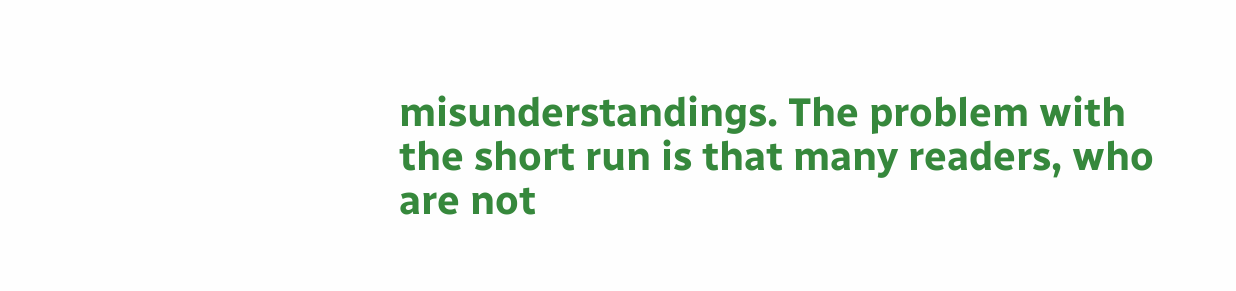misunderstandings. The problem with the short run is that many readers, who are not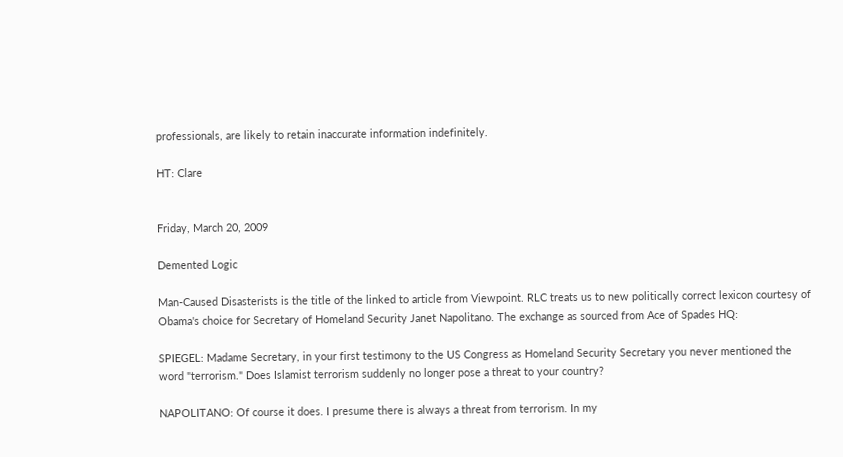professionals, are likely to retain inaccurate information indefinitely.

HT: Clare


Friday, March 20, 2009

Demented Logic

Man-Caused Disasterists is the title of the linked to article from Viewpoint. RLC treats us to new politically correct lexicon courtesy of Obama's choice for Secretary of Homeland Security Janet Napolitano. The exchange as sourced from Ace of Spades HQ:

SPIEGEL: Madame Secretary, in your first testimony to the US Congress as Homeland Security Secretary you never mentioned the word "terrorism." Does Islamist terrorism suddenly no longer pose a threat to your country?

NAPOLITANO: Of course it does. I presume there is always a threat from terrorism. In my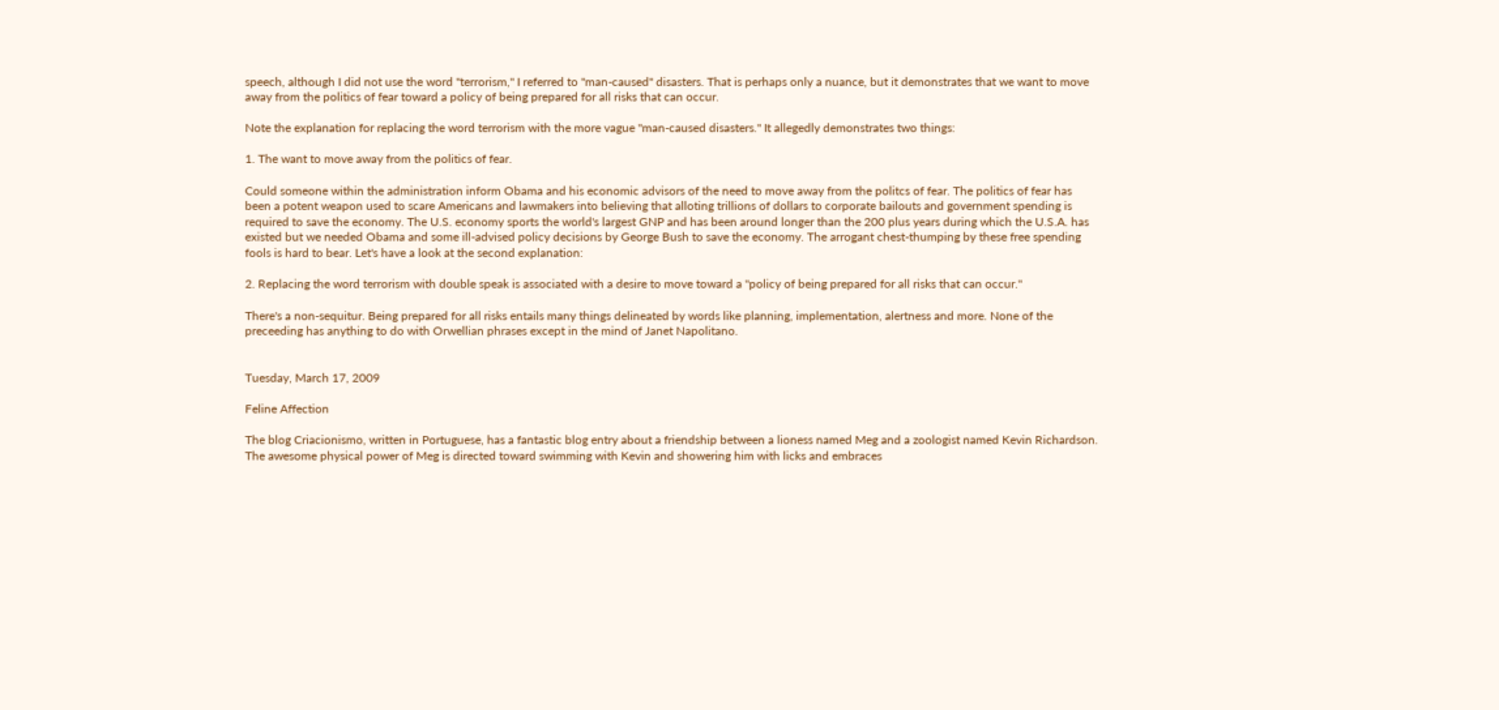speech, although I did not use the word "terrorism," I referred to "man-caused" disasters. That is perhaps only a nuance, but it demonstrates that we want to move away from the politics of fear toward a policy of being prepared for all risks that can occur.

Note the explanation for replacing the word terrorism with the more vague "man-caused disasters." It allegedly demonstrates two things:

1. The want to move away from the politics of fear.

Could someone within the administration inform Obama and his economic advisors of the need to move away from the politcs of fear. The politics of fear has been a potent weapon used to scare Americans and lawmakers into believing that alloting trillions of dollars to corporate bailouts and government spending is required to save the economy. The U.S. economy sports the world's largest GNP and has been around longer than the 200 plus years during which the U.S.A. has existed but we needed Obama and some ill-advised policy decisions by George Bush to save the economy. The arrogant chest-thumping by these free spending fools is hard to bear. Let's have a look at the second explanation:

2. Replacing the word terrorism with double speak is associated with a desire to move toward a "policy of being prepared for all risks that can occur."

There's a non-sequitur. Being prepared for all risks entails many things delineated by words like planning, implementation, alertness and more. None of the preceeding has anything to do with Orwellian phrases except in the mind of Janet Napolitano.


Tuesday, March 17, 2009

Feline Affection

The blog Criacionismo, written in Portuguese, has a fantastic blog entry about a friendship between a lioness named Meg and a zoologist named Kevin Richardson. The awesome physical power of Meg is directed toward swimming with Kevin and showering him with licks and embraces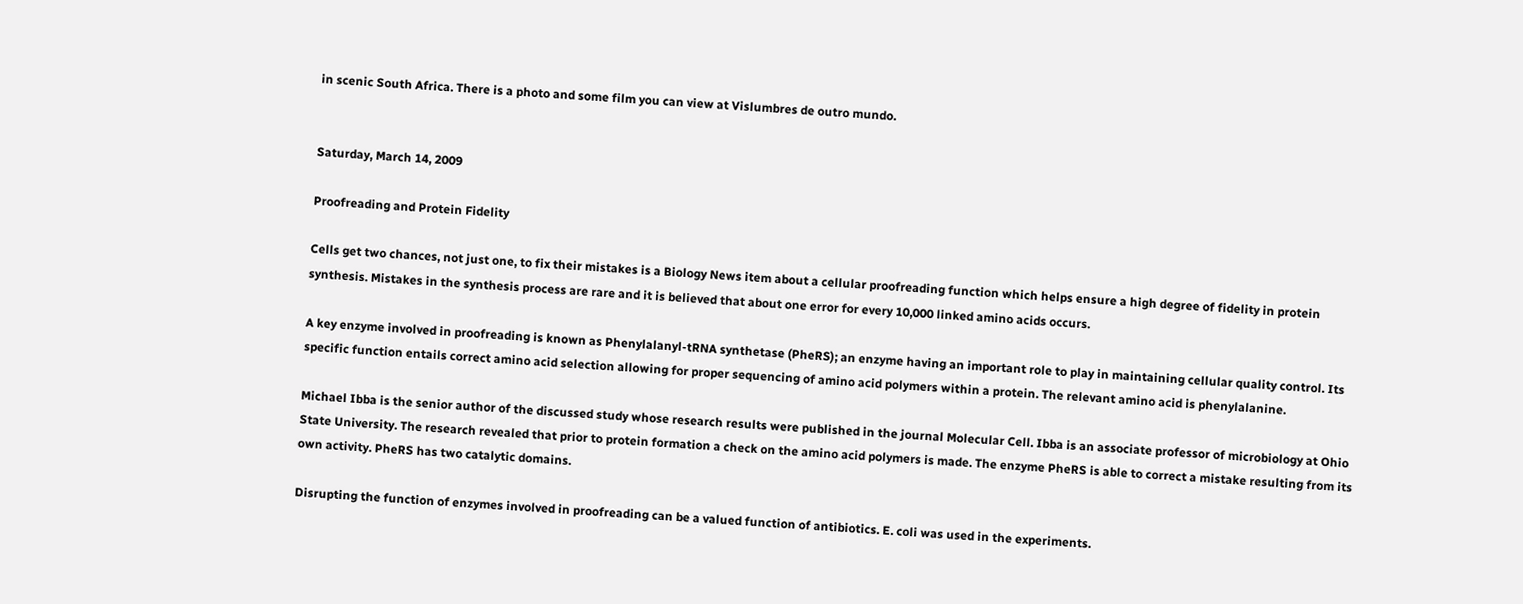in scenic South Africa. There is a photo and some film you can view at Vislumbres de outro mundo.


Saturday, March 14, 2009

Proofreading and Protein Fidelity

Cells get two chances, not just one, to fix their mistakes is a Biology News item about a cellular proofreading function which helps ensure a high degree of fidelity in protein synthesis. Mistakes in the synthesis process are rare and it is believed that about one error for every 10,000 linked amino acids occurs.

A key enzyme involved in proofreading is known as Phenylalanyl-tRNA synthetase (PheRS); an enzyme having an important role to play in maintaining cellular quality control. Its specific function entails correct amino acid selection allowing for proper sequencing of amino acid polymers within a protein. The relevant amino acid is phenylalanine.

Michael Ibba is the senior author of the discussed study whose research results were published in the journal Molecular Cell. Ibba is an associate professor of microbiology at Ohio State University. The research revealed that prior to protein formation a check on the amino acid polymers is made. The enzyme PheRS is able to correct a mistake resulting from its own activity. PheRS has two catalytic domains.

Disrupting the function of enzymes involved in proofreading can be a valued function of antibiotics. E. coli was used in the experiments.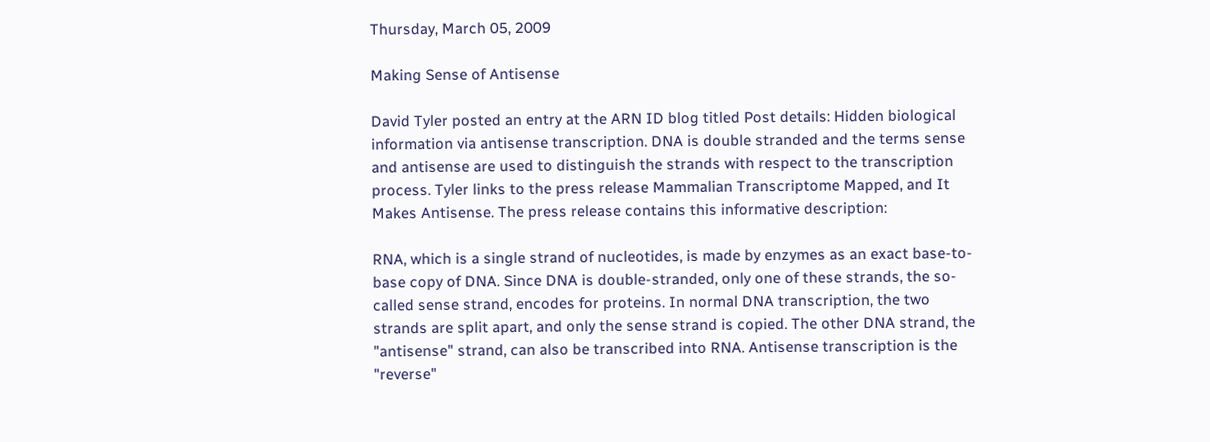Thursday, March 05, 2009

Making Sense of Antisense

David Tyler posted an entry at the ARN ID blog titled Post details: Hidden biological information via antisense transcription. DNA is double stranded and the terms sense and antisense are used to distinguish the strands with respect to the transcription process. Tyler links to the press release Mammalian Transcriptome Mapped, and It Makes Antisense. The press release contains this informative description:

RNA, which is a single strand of nucleotides, is made by enzymes as an exact base-to-base copy of DNA. Since DNA is double-stranded, only one of these strands, the so-called sense strand, encodes for proteins. In normal DNA transcription, the two strands are split apart, and only the sense strand is copied. The other DNA strand, the "antisense" strand, can also be transcribed into RNA. Antisense transcription is the "reverse"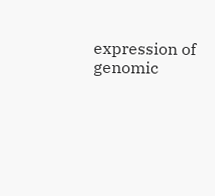expression of genomic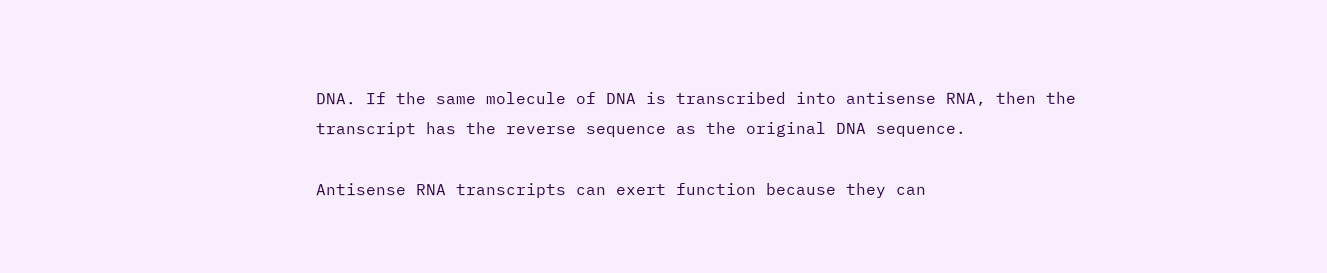DNA. If the same molecule of DNA is transcribed into antisense RNA, then the transcript has the reverse sequence as the original DNA sequence.

Antisense RNA transcripts can exert function because they can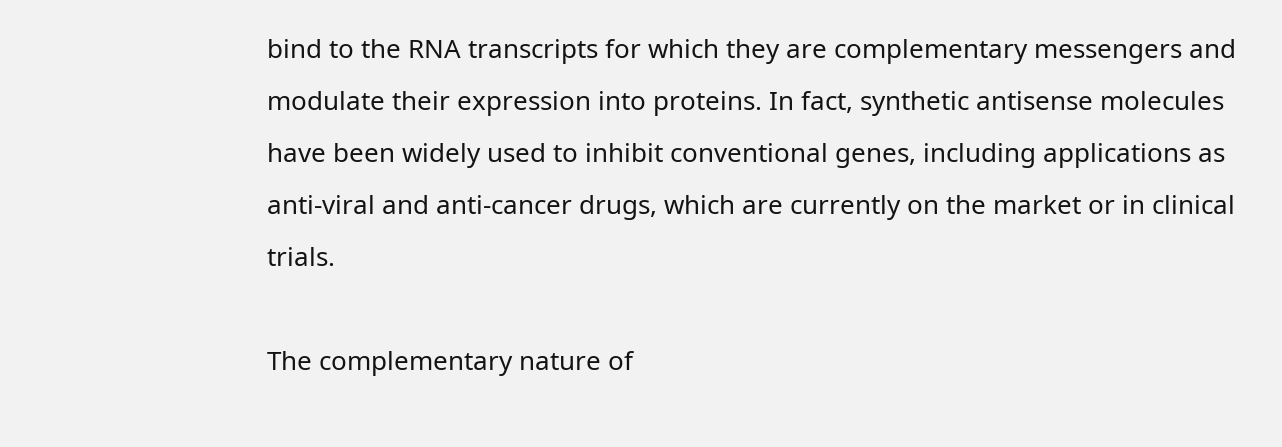bind to the RNA transcripts for which they are complementary messengers and modulate their expression into proteins. In fact, synthetic antisense molecules have been widely used to inhibit conventional genes, including applications as anti-viral and anti-cancer drugs, which are currently on the market or in clinical trials.

The complementary nature of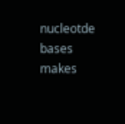nucleotde bases makes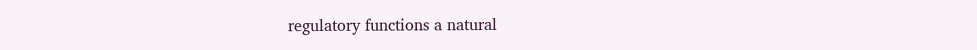regulatory functions a natural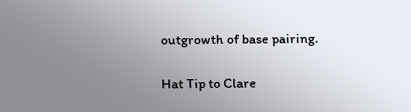outgrowth of base pairing.

Hat Tip to Clare